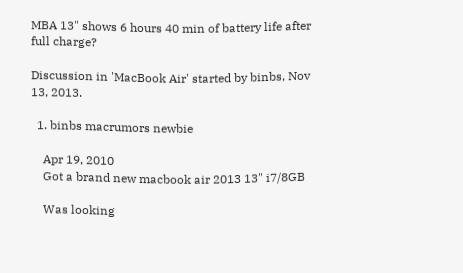MBA 13" shows 6 hours 40 min of battery life after full charge?

Discussion in 'MacBook Air' started by binbs, Nov 13, 2013.

  1. binbs macrumors newbie

    Apr 19, 2010
    Got a brand new macbook air 2013 13" i7/8GB

    Was looking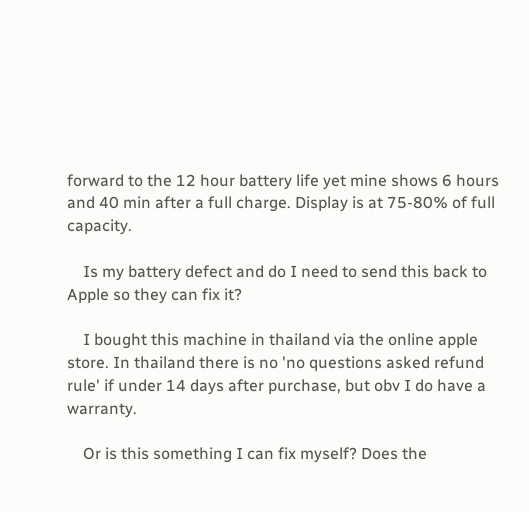forward to the 12 hour battery life yet mine shows 6 hours and 40 min after a full charge. Display is at 75-80% of full capacity.

    Is my battery defect and do I need to send this back to Apple so they can fix it?

    I bought this machine in thailand via the online apple store. In thailand there is no 'no questions asked refund rule' if under 14 days after purchase, but obv I do have a warranty.

    Or is this something I can fix myself? Does the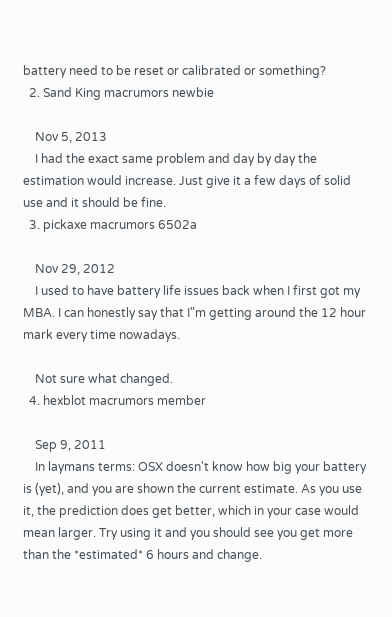battery need to be reset or calibrated or something?
  2. Sand King macrumors newbie

    Nov 5, 2013
    I had the exact same problem and day by day the estimation would increase. Just give it a few days of solid use and it should be fine.
  3. pickaxe macrumors 6502a

    Nov 29, 2012
    I used to have battery life issues back when I first got my MBA. I can honestly say that I"m getting around the 12 hour mark every time nowadays.

    Not sure what changed.
  4. hexblot macrumors member

    Sep 9, 2011
    In laymans terms: OSX doesn't know how big your battery is (yet), and you are shown the current estimate. As you use it, the prediction does get better, which in your case would mean larger. Try using it and you should see you get more than the *estimated* 6 hours and change.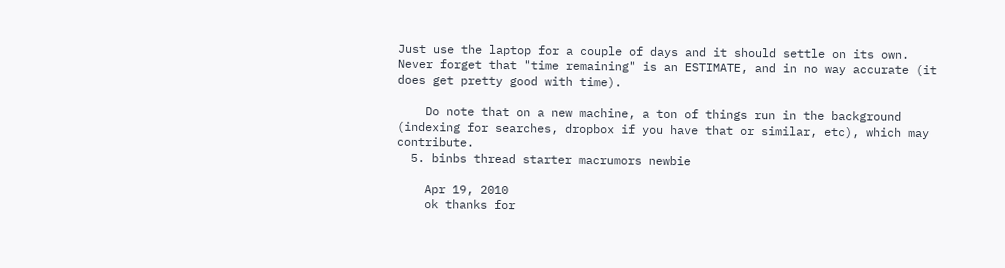Just use the laptop for a couple of days and it should settle on its own. Never forget that "time remaining" is an ESTIMATE, and in no way accurate (it does get pretty good with time).

    Do note that on a new machine, a ton of things run in the background (indexing for searches, dropbox if you have that or similar, etc), which may contribute.
  5. binbs thread starter macrumors newbie

    Apr 19, 2010
    ok thanks for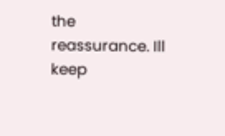the reassurance. Ill keep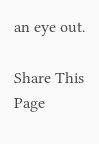an eye out.

Share This Page